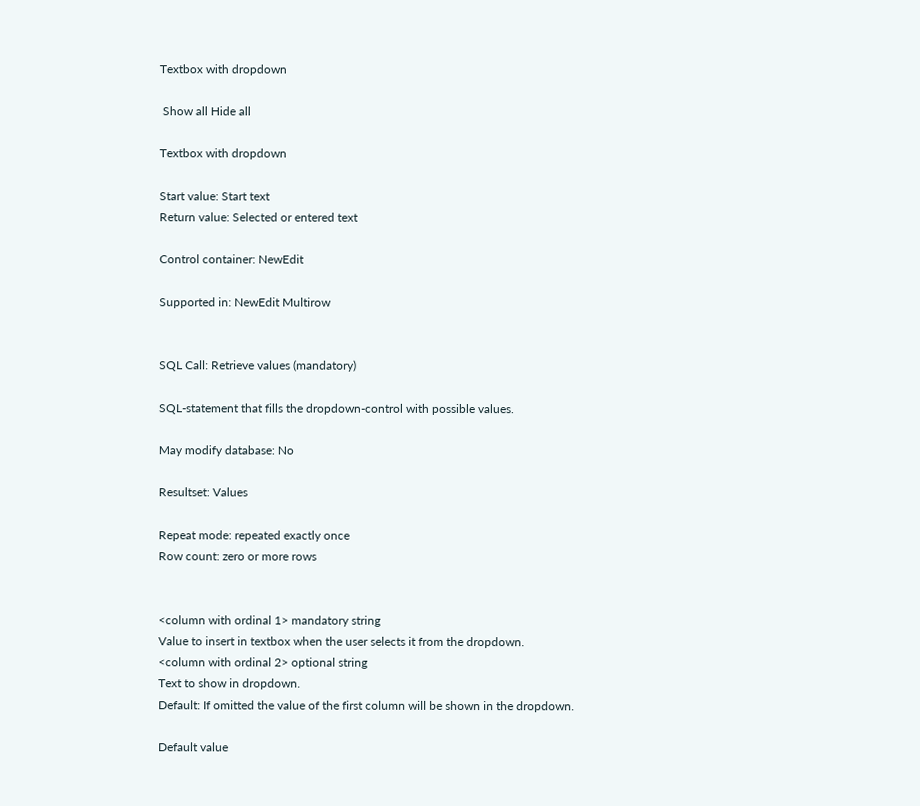Textbox with dropdown

 Show all Hide all

Textbox with dropdown

Start value: Start text
Return value: Selected or entered text

Control container: NewEdit

Supported in: NewEdit Multirow


SQL Call: Retrieve values (mandatory)

SQL-statement that fills the dropdown-control with possible values.

May modify database: No

Resultset: Values

Repeat mode: repeated exactly once
Row count: zero or more rows


<column with ordinal 1> mandatory string
Value to insert in textbox when the user selects it from the dropdown.
<column with ordinal 2> optional string
Text to show in dropdown.
Default: If omitted the value of the first column will be shown in the dropdown.

Default value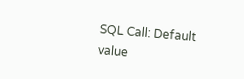SQL Call: Default value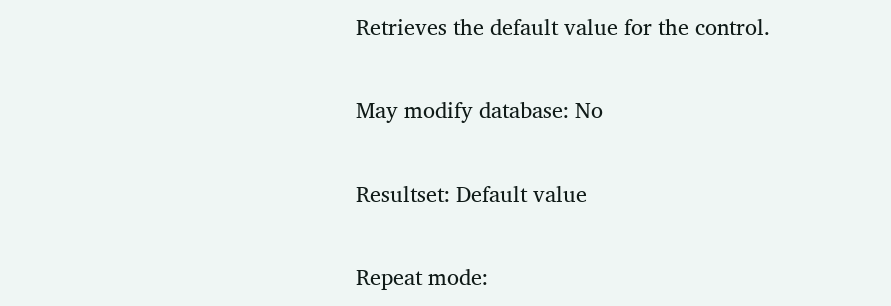Retrieves the default value for the control.

May modify database: No

Resultset: Default value

Repeat mode: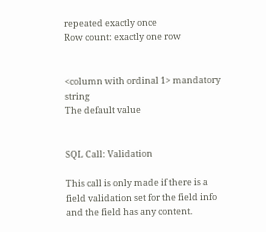repeated exactly once
Row count: exactly one row


<column with ordinal 1> mandatory string
The default value


SQL Call: Validation

This call is only made if there is a field validation set for the field info and the field has any content.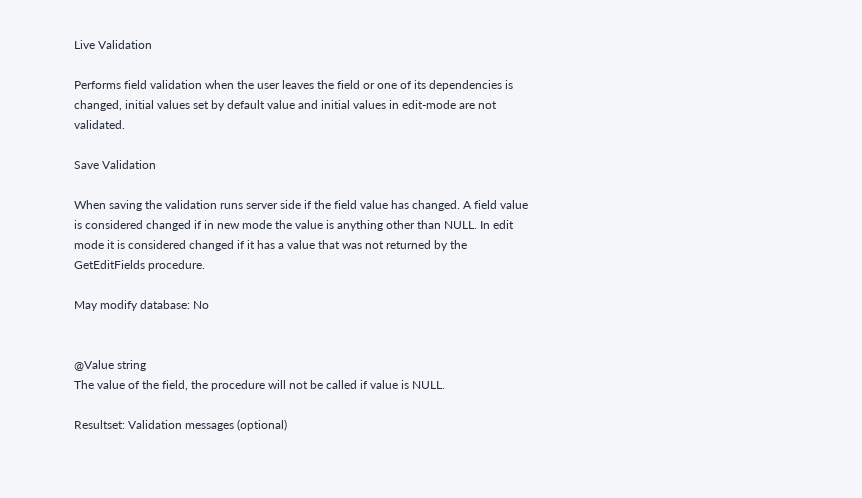Live Validation

Performs field validation when the user leaves the field or one of its dependencies is changed, initial values set by default value and initial values in edit-mode are not validated.

Save Validation

When saving the validation runs server side if the field value has changed. A field value is considered changed if in new mode the value is anything other than NULL. In edit mode it is considered changed if it has a value that was not returned by the GetEditFields procedure.

May modify database: No


@Value string
The value of the field, the procedure will not be called if value is NULL.

Resultset: Validation messages (optional)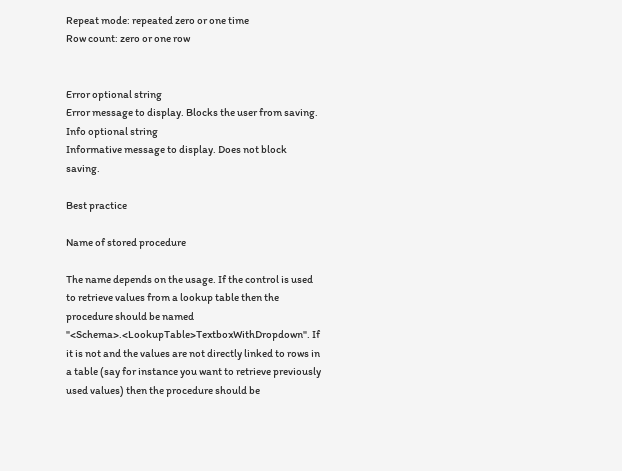Repeat mode: repeated zero or one time
Row count: zero or one row


Error optional string
Error message to display. Blocks the user from saving.
Info optional string
Informative message to display. Does not block saving.

Best practice

Name of stored procedure

The name depends on the usage. If the control is used to retrieve values from a lookup table then the procedure should be named "<Schema>.<LookupTable>TextboxWithDropdown". If it is not and the values are not directly linked to rows in a table (say for instance you want to retrieve previously used values) then the procedure should be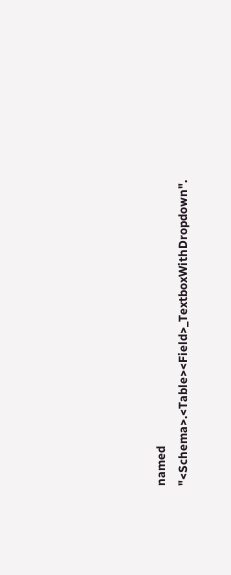named "<Schema>.<Table><Field>_TextboxWithDropdown".